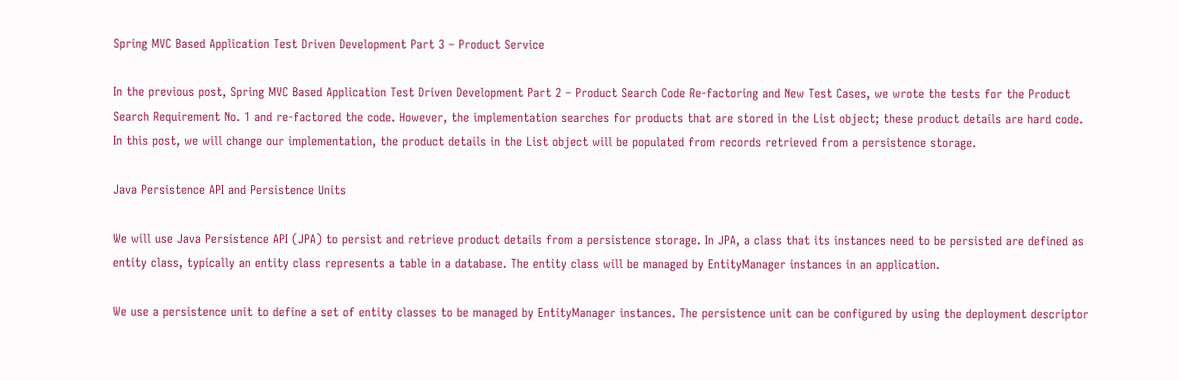Spring MVC Based Application Test Driven Development Part 3 – Product Service

In the previous post, Spring MVC Based Application Test Driven Development Part 2 – Product Search Code Re-factoring and New Test Cases, we wrote the tests for the Product Search Requirement No. 1 and re-factored the code. However, the implementation searches for products that are stored in the List object; these product details are hard code. In this post, we will change our implementation, the product details in the List object will be populated from records retrieved from a persistence storage.

Java Persistence API and Persistence Units

We will use Java Persistence API (JPA) to persist and retrieve product details from a persistence storage. In JPA, a class that its instances need to be persisted are defined as entity class, typically an entity class represents a table in a database. The entity class will be managed by EntityManager instances in an application.

We use a persistence unit to define a set of entity classes to be managed by EntityManager instances. The persistence unit can be configured by using the deployment descriptor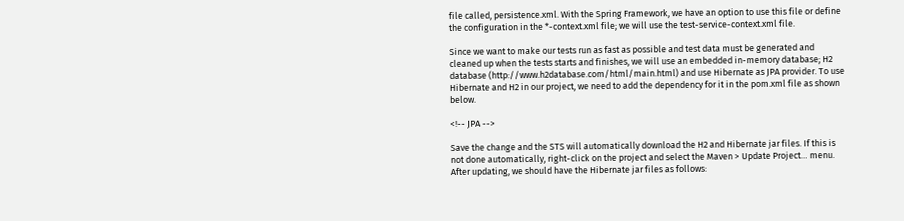file called, persistence.xml. With the Spring Framework, we have an option to use this file or define the configuration in the *-context.xml file; we will use the test-service-context.xml file.

Since we want to make our tests run as fast as possible and test data must be generated and cleaned up when the tests starts and finishes, we will use an embedded in-memory database; H2 database (http://www.h2database.com/html/main.html) and use Hibernate as JPA provider. To use Hibernate and H2 in our project, we need to add the dependency for it in the pom.xml file as shown below.

<!-- JPA -->

Save the change and the STS will automatically download the H2 and Hibernate jar files. If this is not done automatically, right-click on the project and select the Maven > Update Project… menu. After updating, we should have the Hibernate jar files as follows: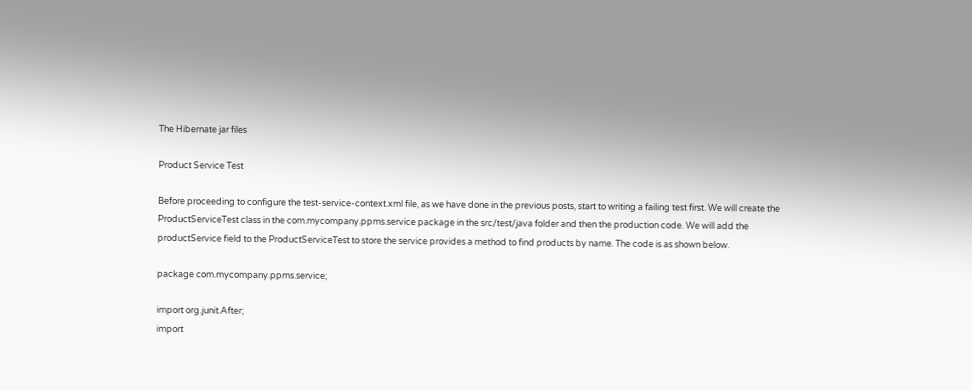The Hibernate jar files

Product Service Test

Before proceeding to configure the test-service-context.xml file, as we have done in the previous posts, start to writing a failing test first. We will create the ProductServiceTest class in the com.mycompany.ppms.service package in the src/test/java folder and then the production code. We will add the productService field to the ProductServiceTest to store the service provides a method to find products by name. The code is as shown below.

package com.mycompany.ppms.service;

import org.junit.After;
import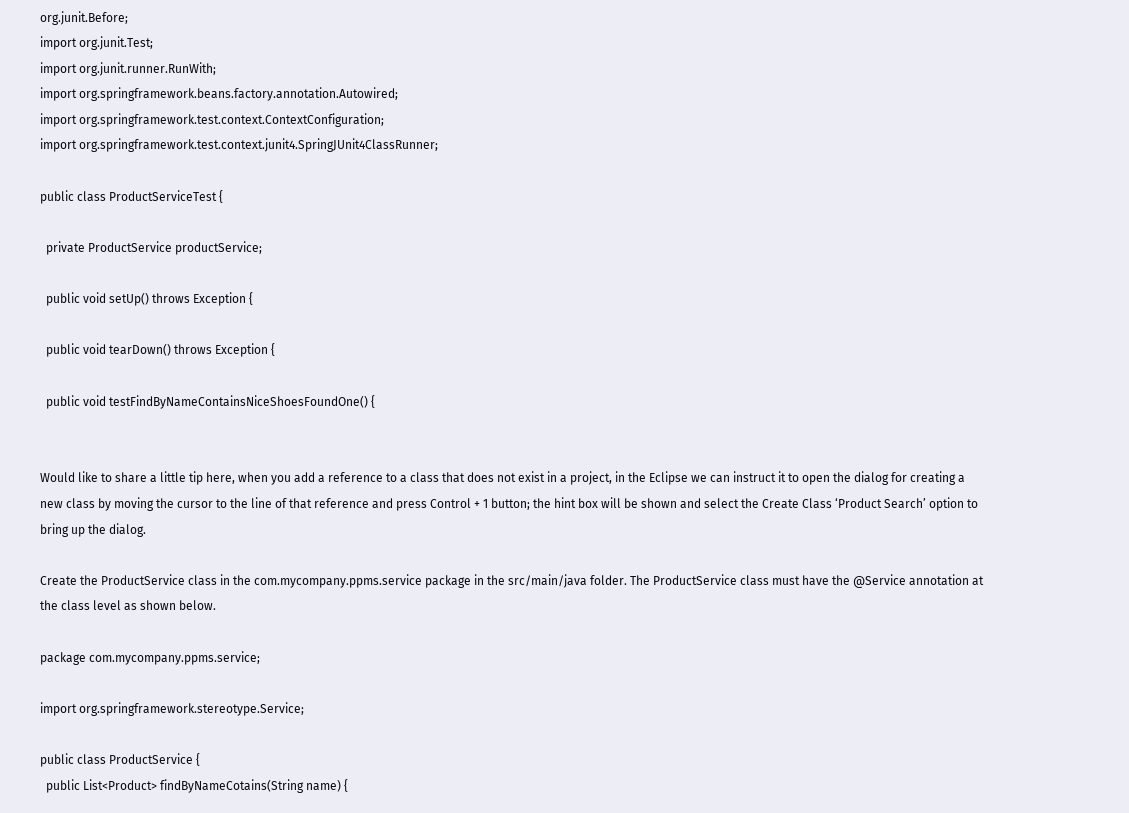org.junit.Before;
import org.junit.Test;
import org.junit.runner.RunWith;
import org.springframework.beans.factory.annotation.Autowired;
import org.springframework.test.context.ContextConfiguration;
import org.springframework.test.context.junit4.SpringJUnit4ClassRunner;

public class ProductServiceTest {

  private ProductService productService;

  public void setUp() throws Exception {

  public void tearDown() throws Exception {

  public void testFindByNameContainsNiceShoesFoundOne() {


Would like to share a little tip here, when you add a reference to a class that does not exist in a project, in the Eclipse we can instruct it to open the dialog for creating a new class by moving the cursor to the line of that reference and press Control + 1 button; the hint box will be shown and select the Create Class ‘Product Search’ option to bring up the dialog.

Create the ProductService class in the com.mycompany.ppms.service package in the src/main/java folder. The ProductService class must have the @Service annotation at the class level as shown below.

package com.mycompany.ppms.service;

import org.springframework.stereotype.Service;

public class ProductService {
  public List<Product> findByNameCotains(String name) {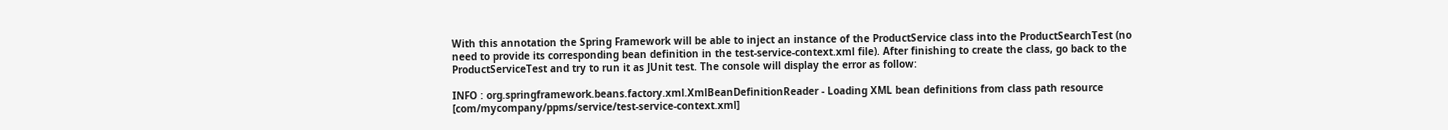With this annotation the Spring Framework will be able to inject an instance of the ProductService class into the ProductSearchTest (no need to provide its corresponding bean definition in the test-service-context.xml file). After finishing to create the class, go back to the ProductServiceTest and try to run it as JUnit test. The console will display the error as follow:

INFO : org.springframework.beans.factory.xml.XmlBeanDefinitionReader - Loading XML bean definitions from class path resource [com/mycompany/ppms/service/test-service-context.xml]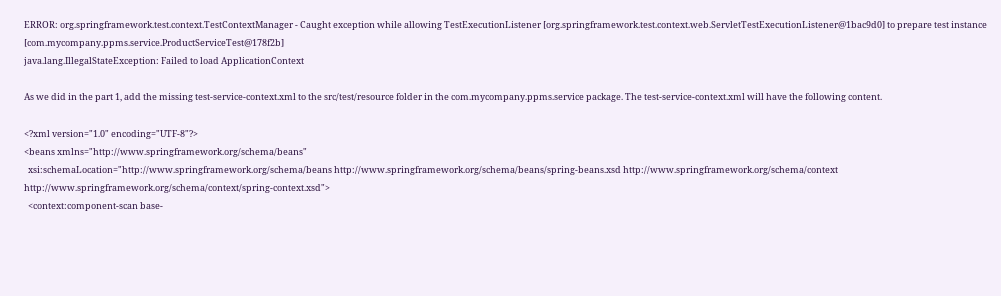ERROR: org.springframework.test.context.TestContextManager - Caught exception while allowing TestExecutionListener [org.springframework.test.context.web.ServletTestExecutionListener@1bac9d0] to prepare test instance [com.mycompany.ppms.service.ProductServiceTest@178f2b]
java.lang.IllegalStateException: Failed to load ApplicationContext

As we did in the part 1, add the missing test-service-context.xml to the src/test/resource folder in the com.mycompany.ppms.service package. The test-service-context.xml will have the following content.

<?xml version="1.0" encoding="UTF-8"?>
<beans xmlns="http://www.springframework.org/schema/beans"
  xsi:schemaLocation="http://www.springframework.org/schema/beans http://www.springframework.org/schema/beans/spring-beans.xsd http://www.springframework.org/schema/context http://www.springframework.org/schema/context/spring-context.xsd">
  <context:component-scan base-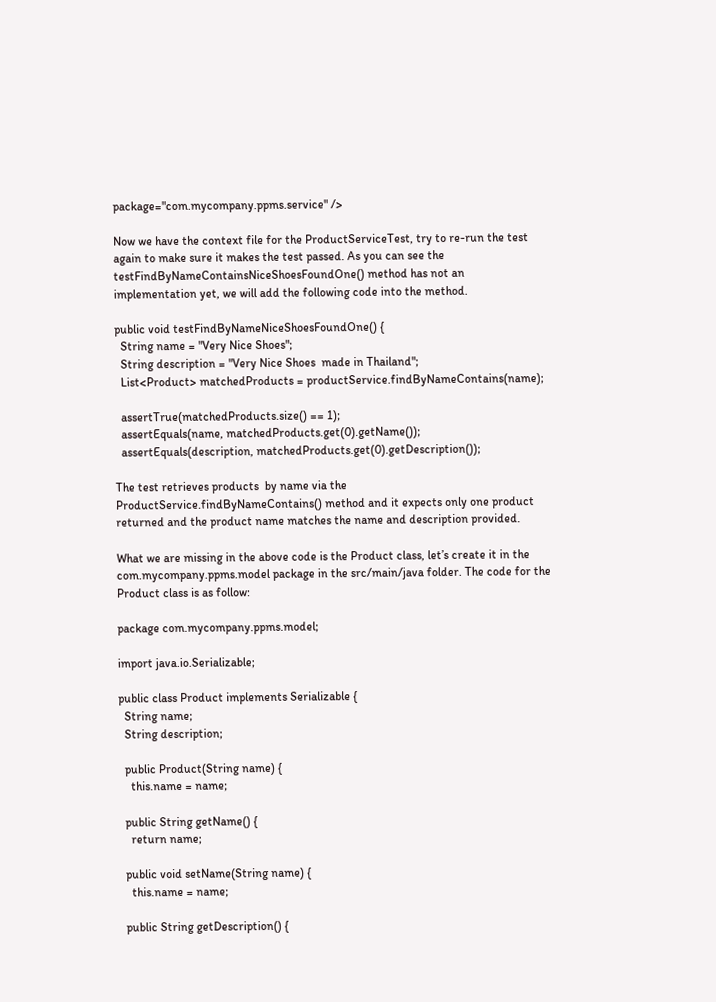package="com.mycompany.ppms.service" />

Now we have the context file for the ProductServiceTest, try to re-run the test again to make sure it makes the test passed. As you can see the testFindByNameContainsNiceShoesFoundOne() method has not an implementation yet, we will add the following code into the method.

public void testFindByNameNiceShoesFoundOne() {
  String name = "Very Nice Shoes";
  String description = "Very Nice Shoes  made in Thailand";
  List<Product> matchedProducts = productService.findByNameContains(name);

  assertTrue(matchedProducts.size() == 1);
  assertEquals(name, matchedProducts.get(0).getName());
  assertEquals(description, matchedProducts.get(0).getDescription());

The test retrieves products  by name via the ProductService.findByNameContains() method and it expects only one product returned and the product name matches the name and description provided.

What we are missing in the above code is the Product class, let’s create it in the com.mycompany.ppms.model package in the src/main/java folder. The code for the Product class is as follow:

package com.mycompany.ppms.model;

import java.io.Serializable;

public class Product implements Serializable {
  String name;
  String description;

  public Product(String name) {
    this.name = name;

  public String getName() {
    return name;

  public void setName(String name) {
    this.name = name;

  public String getDescription() {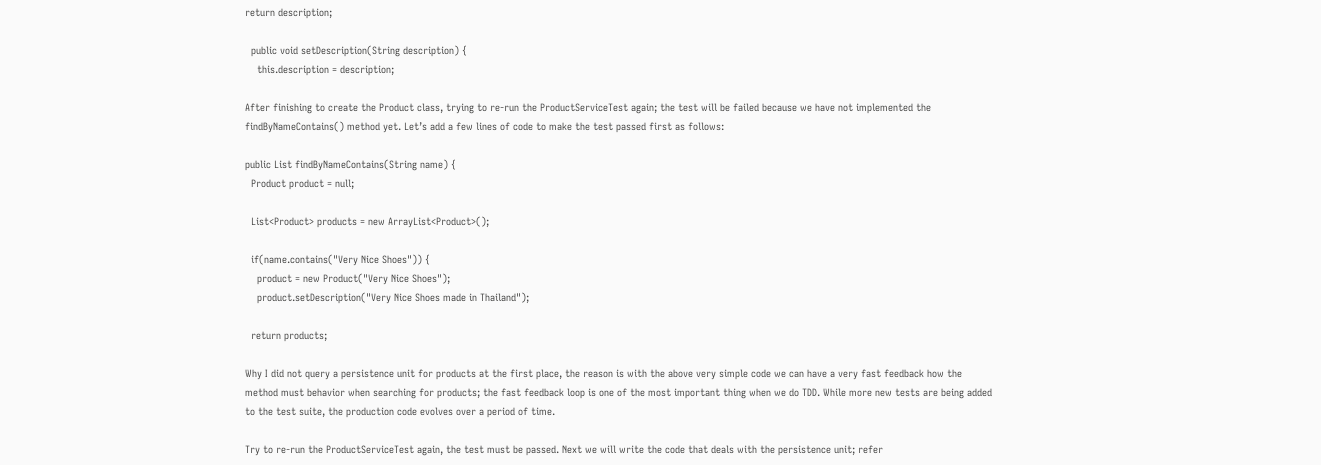return description;

  public void setDescription(String description) {
    this.description = description;

After finishing to create the Product class, trying to re-run the ProductServiceTest again; the test will be failed because we have not implemented the findByNameContains() method yet. Let’s add a few lines of code to make the test passed first as follows:

public List findByNameContains(String name) {
  Product product = null;

  List<Product> products = new ArrayList<Product>();

  if(name.contains("Very Nice Shoes")) {
    product = new Product("Very Nice Shoes");
    product.setDescription("Very Nice Shoes made in Thailand");

  return products;

Why I did not query a persistence unit for products at the first place, the reason is with the above very simple code we can have a very fast feedback how the method must behavior when searching for products; the fast feedback loop is one of the most important thing when we do TDD. While more new tests are being added to the test suite, the production code evolves over a period of time.

Try to re-run the ProductServiceTest again, the test must be passed. Next we will write the code that deals with the persistence unit; refer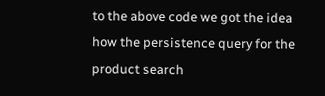to the above code we got the idea how the persistence query for the product search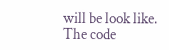will be look like. The code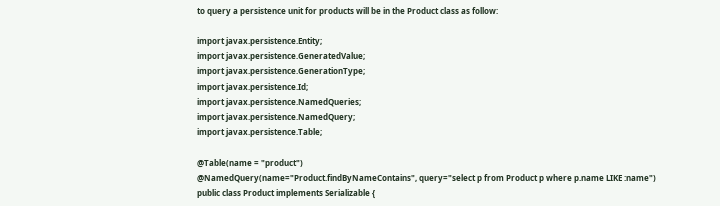to query a persistence unit for products will be in the Product class as follow:

import javax.persistence.Entity;
import javax.persistence.GeneratedValue;
import javax.persistence.GenerationType;
import javax.persistence.Id;
import javax.persistence.NamedQueries;
import javax.persistence.NamedQuery;
import javax.persistence.Table;

@Table(name = "product")
@NamedQuery(name="Product.findByNameContains", query="select p from Product p where p.name LIKE :name")
public class Product implements Serializable {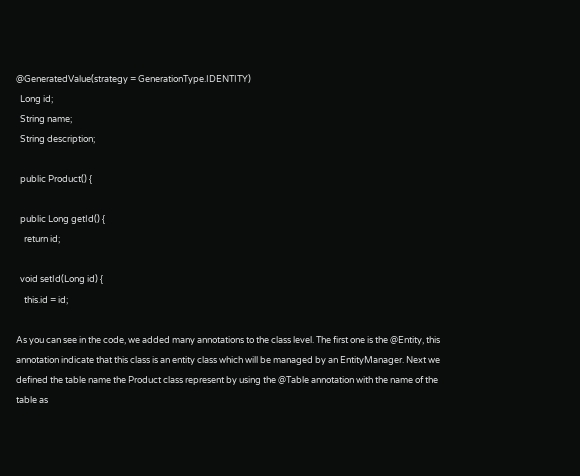@GeneratedValue(strategy = GenerationType.IDENTITY)
  Long id;
  String name;
  String description;

  public Product() {

  public Long getId() {
    return id;

  void setId(Long id) {
    this.id = id;

As you can see in the code, we added many annotations to the class level. The first one is the @Entity, this annotation indicate that this class is an entity class which will be managed by an EntityManager. Next we defined the table name the Product class represent by using the @Table annotation with the name of the table as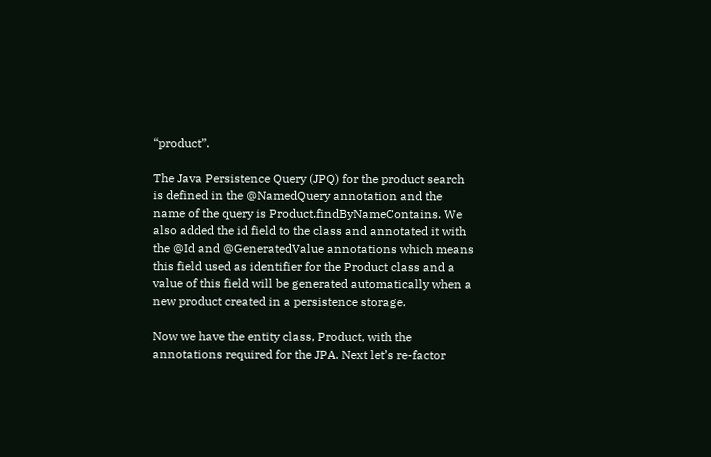“product”.

The Java Persistence Query (JPQ) for the product search is defined in the @NamedQuery annotation and the name of the query is Product.findByNameContains. We also added the id field to the class and annotated it with the @Id and @GeneratedValue annotations which means this field used as identifier for the Product class and a value of this field will be generated automatically when a new product created in a persistence storage.

Now we have the entity class, Product, with the annotations required for the JPA. Next let’s re-factor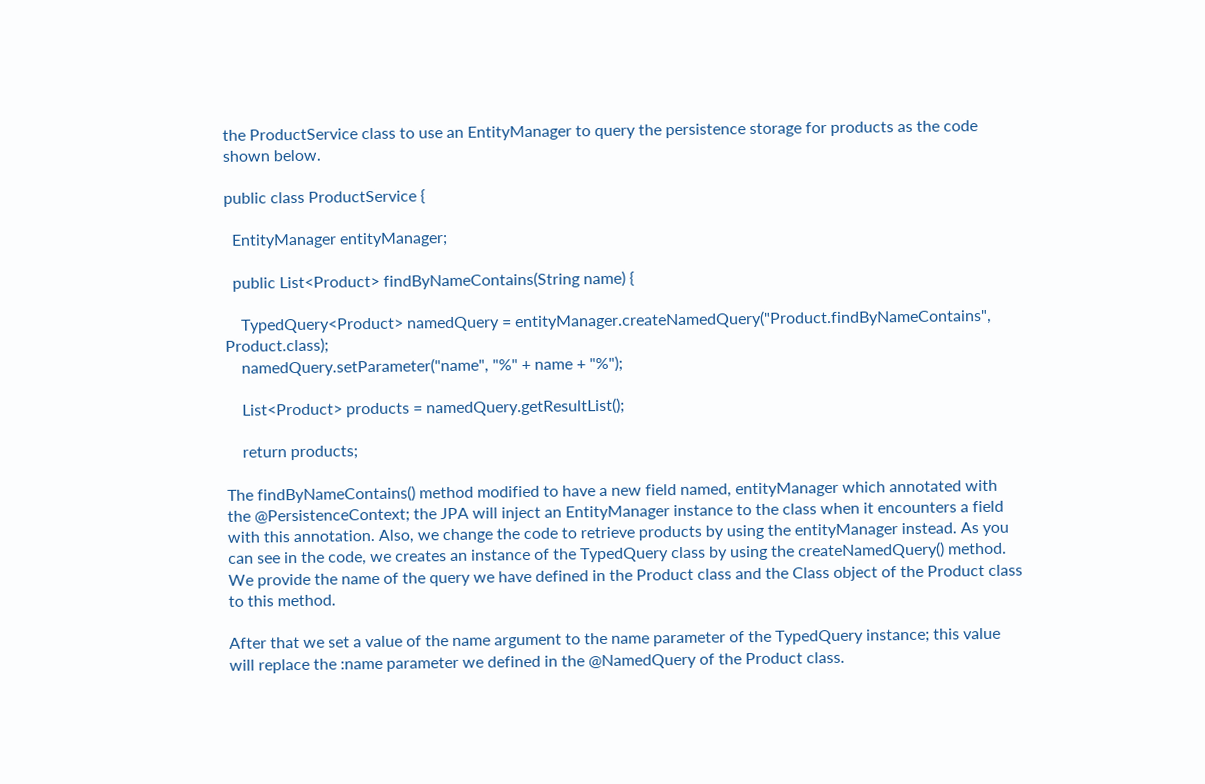the ProductService class to use an EntityManager to query the persistence storage for products as the code shown below.

public class ProductService {

  EntityManager entityManager;

  public List<Product> findByNameContains(String name) {

    TypedQuery<Product> namedQuery = entityManager.createNamedQuery("Product.findByNameContains", Product.class);
    namedQuery.setParameter("name", "%" + name + "%");

    List<Product> products = namedQuery.getResultList();

    return products;

The findByNameContains() method modified to have a new field named, entityManager which annotated with the @PersistenceContext; the JPA will inject an EntityManager instance to the class when it encounters a field with this annotation. Also, we change the code to retrieve products by using the entityManager instead. As you can see in the code, we creates an instance of the TypedQuery class by using the createNamedQuery() method. We provide the name of the query we have defined in the Product class and the Class object of the Product class to this method.

After that we set a value of the name argument to the name parameter of the TypedQuery instance; this value will replace the :name parameter we defined in the @NamedQuery of the Product class.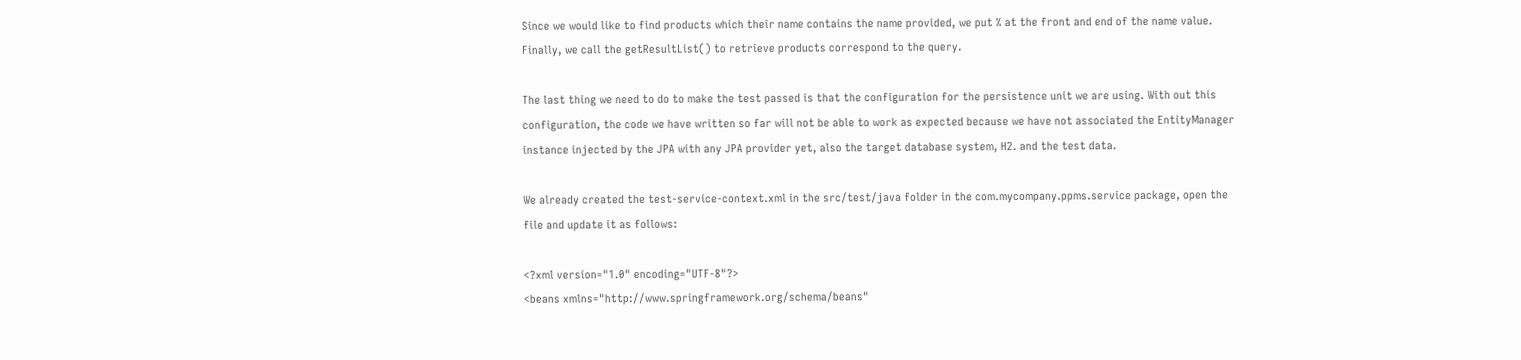Since we would like to find products which their name contains the name provided, we put % at the front and end of the name value. Finally, we call the getResultList() to retrieve products correspond to the query.

The last thing we need to do to make the test passed is that the configuration for the persistence unit we are using. With out this configuration, the code we have written so far will not be able to work as expected because we have not associated the EntityManager instance injected by the JPA with any JPA provider yet, also the target database system, H2. and the test data.

We already created the test-service-context.xml in the src/test/java folder in the com.mycompany.ppms.service package, open the file and update it as follows:

<?xml version="1.0" encoding="UTF-8"?>
<beans xmlns="http://www.springframework.org/schema/beans"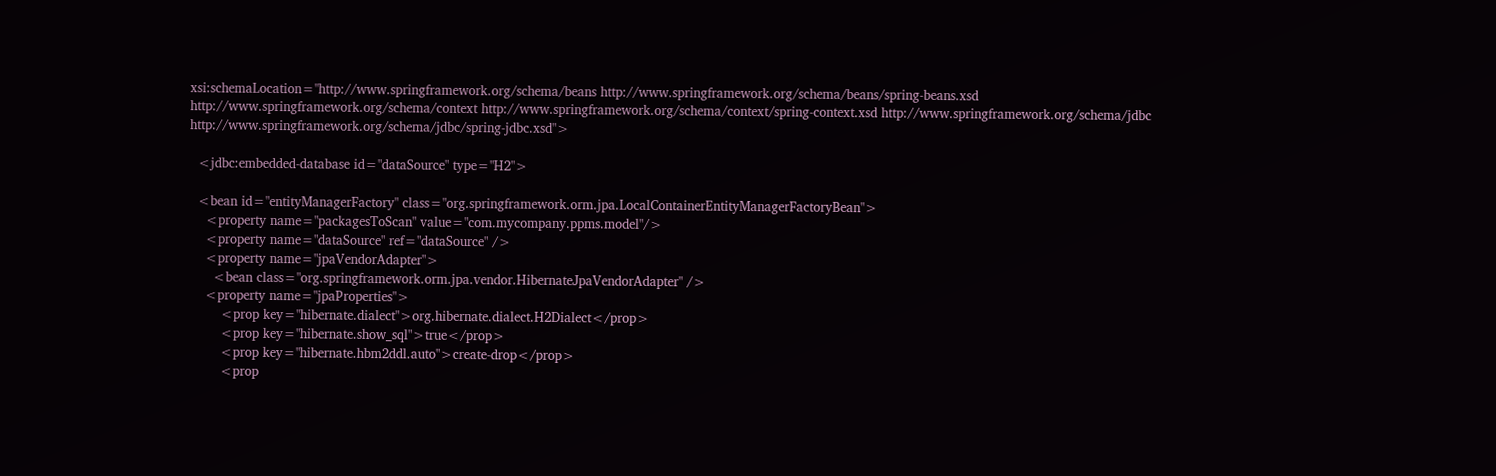xsi:schemaLocation="http://www.springframework.org/schema/beans http://www.springframework.org/schema/beans/spring-beans.xsd http://www.springframework.org/schema/context http://www.springframework.org/schema/context/spring-context.xsd http://www.springframework.org/schema/jdbc http://www.springframework.org/schema/jdbc/spring-jdbc.xsd">

  <jdbc:embedded-database id="dataSource" type="H2">

  <bean id="entityManagerFactory" class="org.springframework.orm.jpa.LocalContainerEntityManagerFactoryBean">
    <property name="packagesToScan" value="com.mycompany.ppms.model"/>
    <property name="dataSource" ref="dataSource" />
    <property name="jpaVendorAdapter">
      <bean class="org.springframework.orm.jpa.vendor.HibernateJpaVendorAdapter" />
    <property name="jpaProperties">
        <prop key="hibernate.dialect">org.hibernate.dialect.H2Dialect</prop>
        <prop key="hibernate.show_sql">true</prop>
        <prop key="hibernate.hbm2ddl.auto">create-drop</prop>
        <prop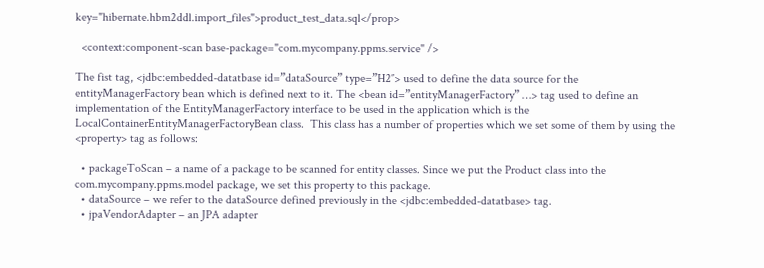key="hibernate.hbm2ddl.import_files">product_test_data.sql</prop>

  <context:component-scan base-package="com.mycompany.ppms.service" />

The fist tag, <jdbc:embedded-datatbase id=”dataSource” type=”H2″> used to define the data source for the entityManagerFactory bean which is defined next to it. The <bean id=”entityManagerFactory” …> tag used to define an implementation of the EntityManagerFactory interface to be used in the application which is the LocalContainerEntityManagerFactoryBean class.  This class has a number of properties which we set some of them by using the <property> tag as follows:

  • packageToScan – a name of a package to be scanned for entity classes. Since we put the Product class into the com.mycompany.ppms.model package, we set this property to this package.
  • dataSource – we refer to the dataSource defined previously in the <jdbc:embedded-datatbase> tag.
  • jpaVendorAdapter – an JPA adapter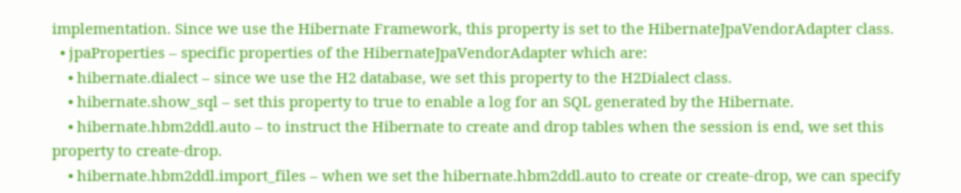implementation. Since we use the Hibernate Framework, this property is set to the HibernateJpaVendorAdapter class.
  • jpaProperties – specific properties of the HibernateJpaVendorAdapter which are:
    • hibernate.dialect – since we use the H2 database, we set this property to the H2Dialect class.
    • hibernate.show_sql – set this property to true to enable a log for an SQL generated by the Hibernate.
    • hibernate.hbm2ddl.auto – to instruct the Hibernate to create and drop tables when the session is end, we set this property to create-drop.
    • hibernate.hbm2ddl.import_files – when we set the hibernate.hbm2ddl.auto to create or create-drop, we can specify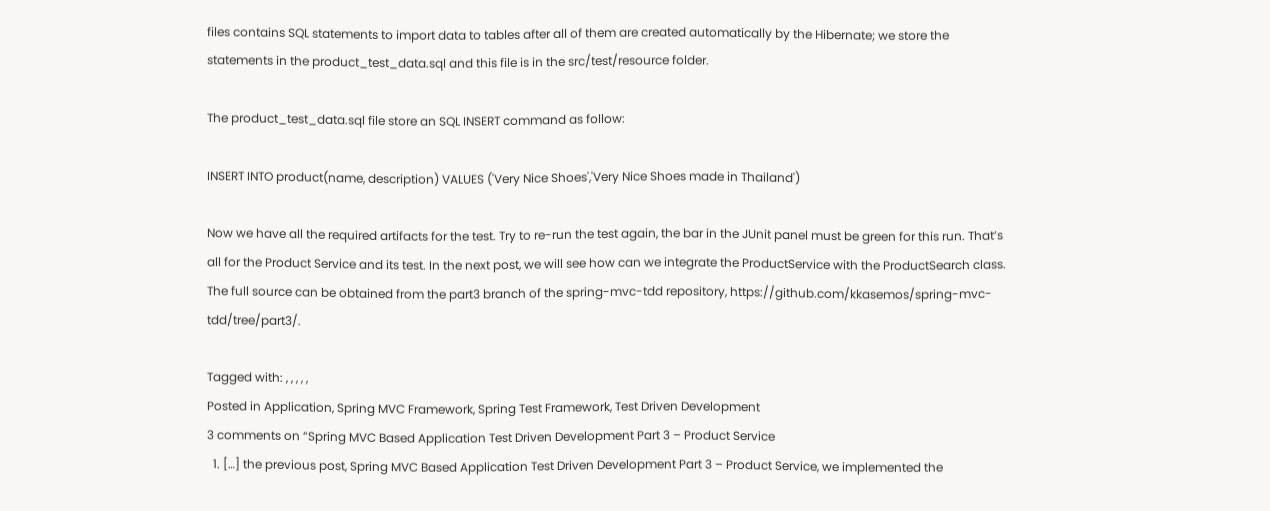files contains SQL statements to import data to tables after all of them are created automatically by the Hibernate; we store the statements in the product_test_data.sql and this file is in the src/test/resource folder.

The product_test_data.sql file store an SQL INSERT command as follow:

INSERT INTO product(name, description) VALUES ('Very Nice Shoes','Very Nice Shoes made in Thailand')

Now we have all the required artifacts for the test. Try to re-run the test again, the bar in the JUnit panel must be green for this run. That’s all for the Product Service and its test. In the next post, we will see how can we integrate the ProductService with the ProductSearch class. The full source can be obtained from the part3 branch of the spring-mvc-tdd repository, https://github.com/kkasemos/spring-mvc-tdd/tree/part3/.

Tagged with: , , , , ,
Posted in Application, Spring MVC Framework, Spring Test Framework, Test Driven Development
3 comments on “Spring MVC Based Application Test Driven Development Part 3 – Product Service
  1. […] the previous post, Spring MVC Based Application Test Driven Development Part 3 – Product Service, we implemented the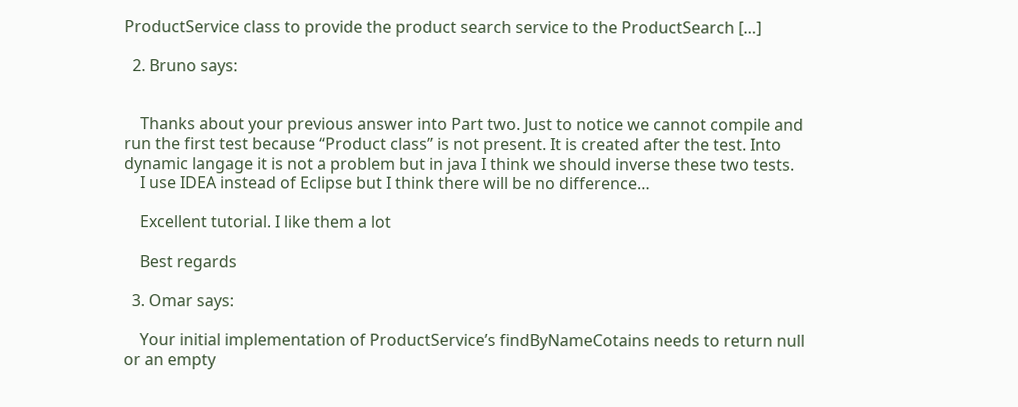ProductService class to provide the product search service to the ProductSearch […]

  2. Bruno says:


    Thanks about your previous answer into Part two. Just to notice we cannot compile and run the first test because “Product class” is not present. It is created after the test. Into dynamic langage it is not a problem but in java I think we should inverse these two tests.
    I use IDEA instead of Eclipse but I think there will be no difference…

    Excellent tutorial. I like them a lot

    Best regards

  3. Omar says:

    Your initial implementation of ProductService’s findByNameCotains needs to return null or an empty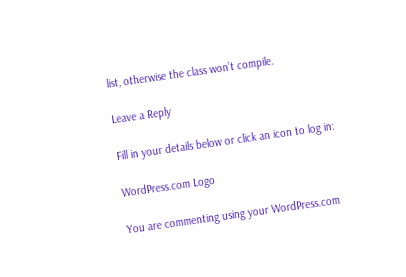list, otherwise the class won’t compile.

Leave a Reply

Fill in your details below or click an icon to log in:

WordPress.com Logo

You are commenting using your WordPress.com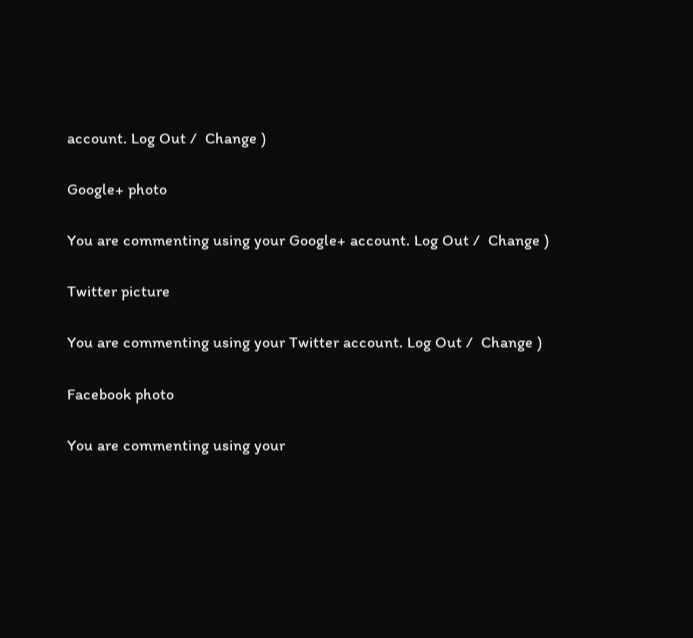account. Log Out /  Change )

Google+ photo

You are commenting using your Google+ account. Log Out /  Change )

Twitter picture

You are commenting using your Twitter account. Log Out /  Change )

Facebook photo

You are commenting using your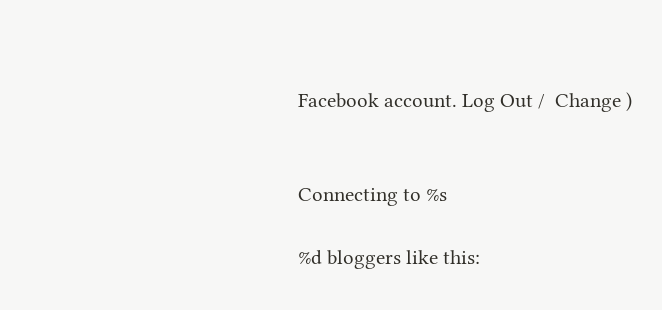Facebook account. Log Out /  Change )


Connecting to %s

%d bloggers like this: